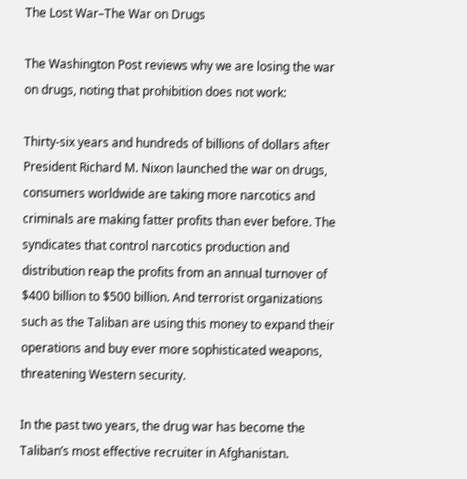The Lost War–The War on Drugs

The Washington Post reviews why we are losing the war on drugs, noting that prohibition does not work:

Thirty-six years and hundreds of billions of dollars after President Richard M. Nixon launched the war on drugs, consumers worldwide are taking more narcotics and criminals are making fatter profits than ever before. The syndicates that control narcotics production and distribution reap the profits from an annual turnover of $400 billion to $500 billion. And terrorist organizations such as the Taliban are using this money to expand their operations and buy ever more sophisticated weapons, threatening Western security.

In the past two years, the drug war has become the Taliban’s most effective recruiter in Afghanistan.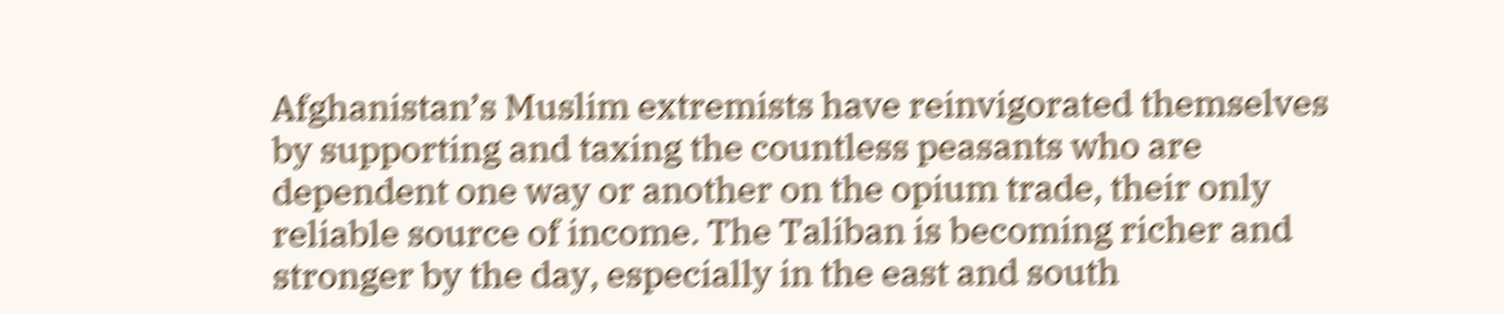Afghanistan’s Muslim extremists have reinvigorated themselves by supporting and taxing the countless peasants who are dependent one way or another on the opium trade, their only reliable source of income. The Taliban is becoming richer and stronger by the day, especially in the east and south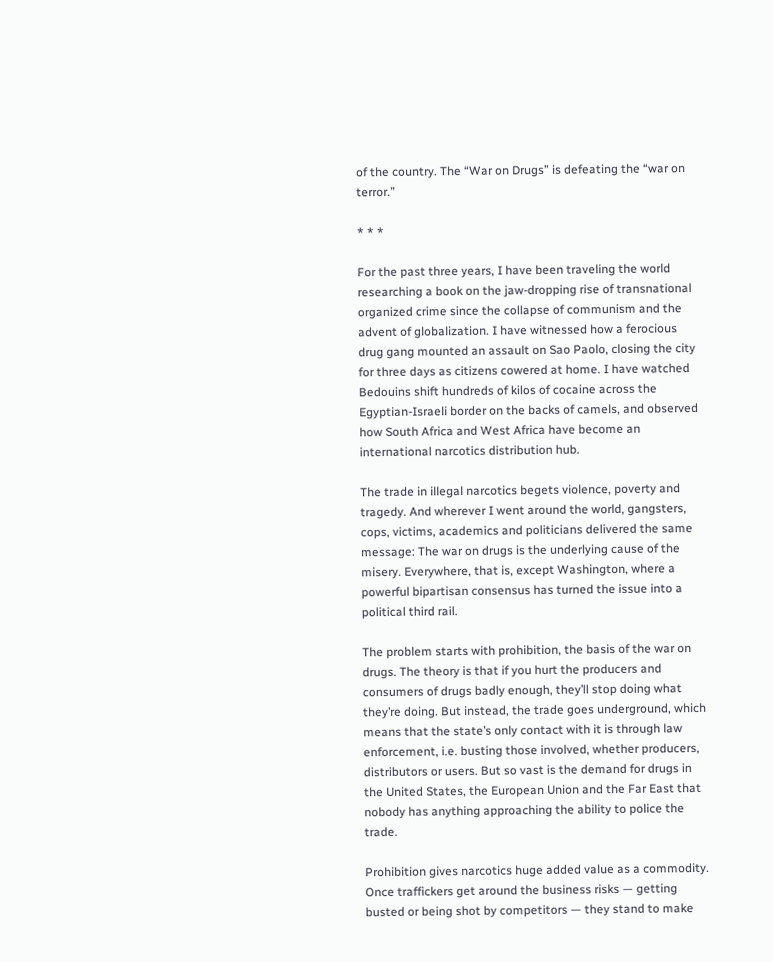of the country. The “War on Drugs” is defeating the “war on terror.”

* * *

For the past three years, I have been traveling the world researching a book on the jaw-dropping rise of transnational organized crime since the collapse of communism and the advent of globalization. I have witnessed how a ferocious drug gang mounted an assault on Sao Paolo, closing the city for three days as citizens cowered at home. I have watched Bedouins shift hundreds of kilos of cocaine across the Egyptian-Israeli border on the backs of camels, and observed how South Africa and West Africa have become an international narcotics distribution hub.

The trade in illegal narcotics begets violence, poverty and tragedy. And wherever I went around the world, gangsters, cops, victims, academics and politicians delivered the same message: The war on drugs is the underlying cause of the misery. Everywhere, that is, except Washington, where a powerful bipartisan consensus has turned the issue into a political third rail.

The problem starts with prohibition, the basis of the war on drugs. The theory is that if you hurt the producers and consumers of drugs badly enough, they’ll stop doing what they’re doing. But instead, the trade goes underground, which means that the state’s only contact with it is through law enforcement, i.e. busting those involved, whether producers, distributors or users. But so vast is the demand for drugs in the United States, the European Union and the Far East that nobody has anything approaching the ability to police the trade.

Prohibition gives narcotics huge added value as a commodity. Once traffickers get around the business risks — getting busted or being shot by competitors — they stand to make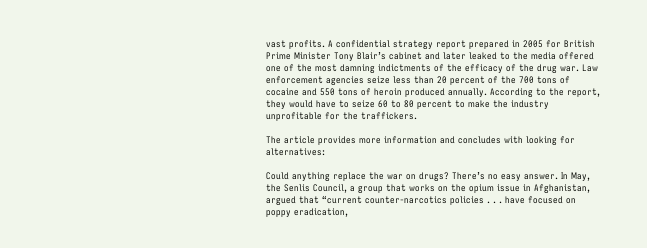vast profits. A confidential strategy report prepared in 2005 for British Prime Minister Tony Blair’s cabinet and later leaked to the media offered one of the most damning indictments of the efficacy of the drug war. Law enforcement agencies seize less than 20 percent of the 700 tons of cocaine and 550 tons of heroin produced annually. According to the report, they would have to seize 60 to 80 percent to make the industry unprofitable for the traffickers.

The article provides more information and concludes with looking for alternatives:

Could anything replace the war on drugs? There’s no easy answer. In May, the Senlis Council, a group that works on the opium issue in Afghanistan, argued that “current counter-narcotics policies . . . have focused on poppy eradication,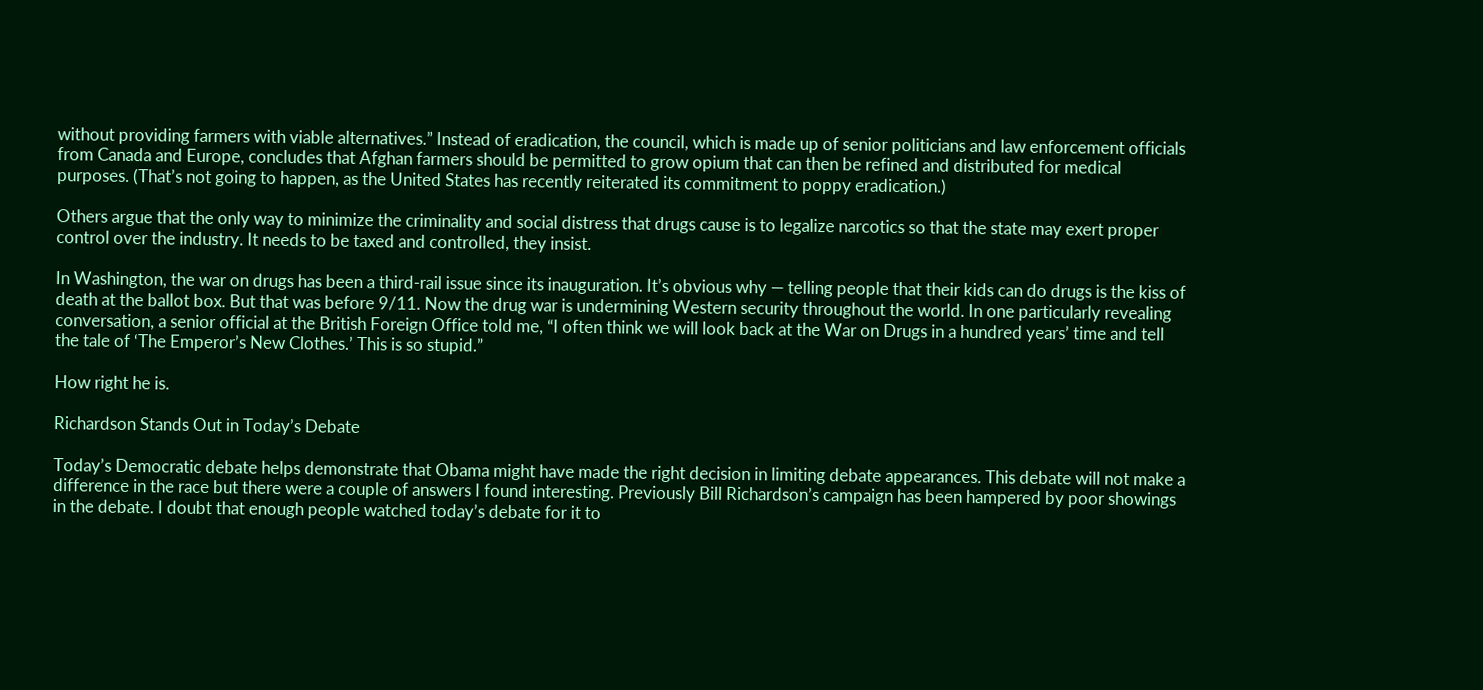without providing farmers with viable alternatives.” Instead of eradication, the council, which is made up of senior politicians and law enforcement officials from Canada and Europe, concludes that Afghan farmers should be permitted to grow opium that can then be refined and distributed for medical purposes. (That’s not going to happen, as the United States has recently reiterated its commitment to poppy eradication.)

Others argue that the only way to minimize the criminality and social distress that drugs cause is to legalize narcotics so that the state may exert proper control over the industry. It needs to be taxed and controlled, they insist.

In Washington, the war on drugs has been a third-rail issue since its inauguration. It’s obvious why — telling people that their kids can do drugs is the kiss of death at the ballot box. But that was before 9/11. Now the drug war is undermining Western security throughout the world. In one particularly revealing conversation, a senior official at the British Foreign Office told me, “I often think we will look back at the War on Drugs in a hundred years’ time and tell the tale of ‘The Emperor’s New Clothes.’ This is so stupid.”

How right he is.

Richardson Stands Out in Today’s Debate

Today’s Democratic debate helps demonstrate that Obama might have made the right decision in limiting debate appearances. This debate will not make a difference in the race but there were a couple of answers I found interesting. Previously Bill Richardson’s campaign has been hampered by poor showings in the debate. I doubt that enough people watched today’s debate for it to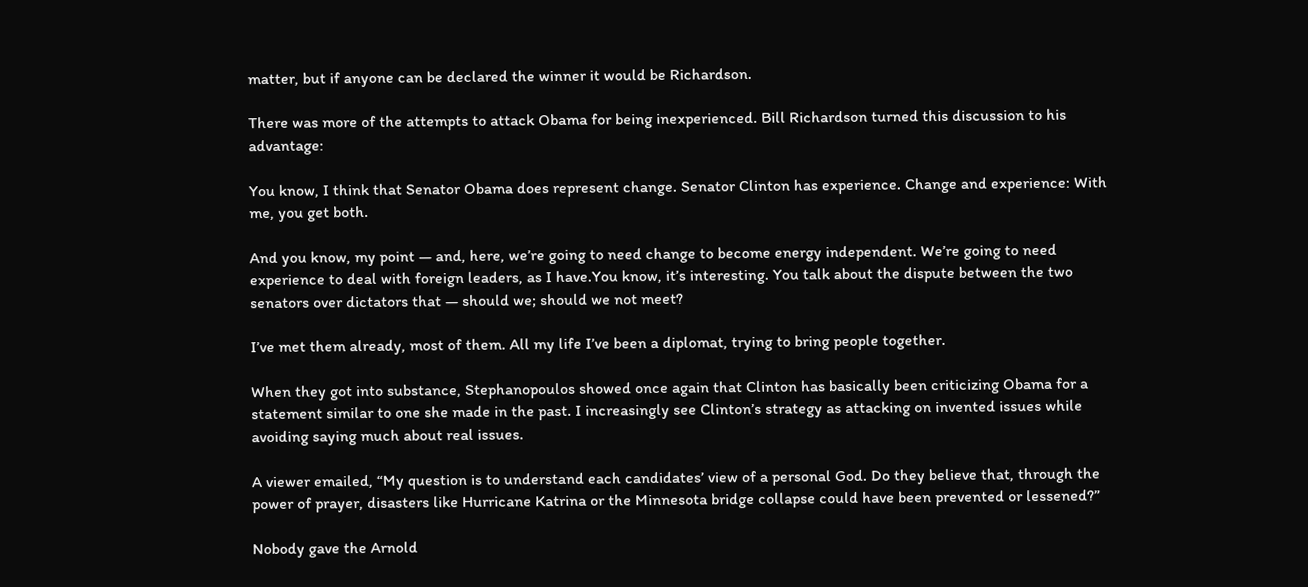matter, but if anyone can be declared the winner it would be Richardson.

There was more of the attempts to attack Obama for being inexperienced. Bill Richardson turned this discussion to his advantage:

You know, I think that Senator Obama does represent change. Senator Clinton has experience. Change and experience: With me, you get both.

And you know, my point — and, here, we’re going to need change to become energy independent. We’re going to need experience to deal with foreign leaders, as I have.You know, it’s interesting. You talk about the dispute between the two senators over dictators that — should we; should we not meet?

I’ve met them already, most of them. All my life I’ve been a diplomat, trying to bring people together.

When they got into substance, Stephanopoulos showed once again that Clinton has basically been criticizing Obama for a statement similar to one she made in the past. I increasingly see Clinton’s strategy as attacking on invented issues while avoiding saying much about real issues.

A viewer emailed, “My question is to understand each candidates’ view of a personal God. Do they believe that, through the power of prayer, disasters like Hurricane Katrina or the Minnesota bridge collapse could have been prevented or lessened?”

Nobody gave the Arnold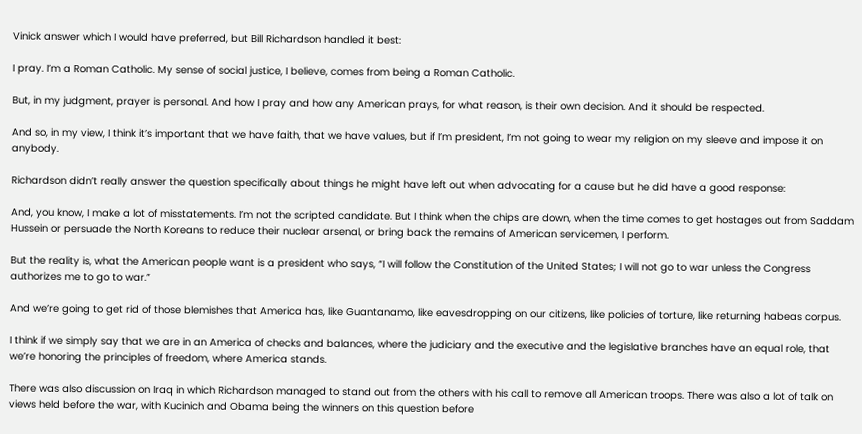Vinick answer which I would have preferred, but Bill Richardson handled it best:

I pray. I’m a Roman Catholic. My sense of social justice, I believe, comes from being a Roman Catholic.

But, in my judgment, prayer is personal. And how I pray and how any American prays, for what reason, is their own decision. And it should be respected.

And so, in my view, I think it’s important that we have faith, that we have values, but if I’m president, I’m not going to wear my religion on my sleeve and impose it on anybody.

Richardson didn’t really answer the question specifically about things he might have left out when advocating for a cause but he did have a good response:

And, you know, I make a lot of misstatements. I’m not the scripted candidate. But I think when the chips are down, when the time comes to get hostages out from Saddam Hussein or persuade the North Koreans to reduce their nuclear arsenal, or bring back the remains of American servicemen, I perform.

But the reality is, what the American people want is a president who says, “I will follow the Constitution of the United States; I will not go to war unless the Congress authorizes me to go to war.”

And we’re going to get rid of those blemishes that America has, like Guantanamo, like eavesdropping on our citizens, like policies of torture, like returning habeas corpus.

I think if we simply say that we are in an America of checks and balances, where the judiciary and the executive and the legislative branches have an equal role, that we’re honoring the principles of freedom, where America stands.

There was also discussion on Iraq in which Richardson managed to stand out from the others with his call to remove all American troops. There was also a lot of talk on views held before the war, with Kucinich and Obama being the winners on this question before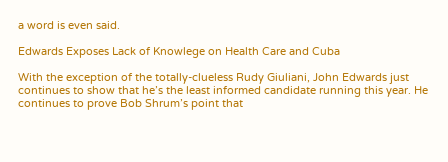a word is even said.

Edwards Exposes Lack of Knowlege on Health Care and Cuba

With the exception of the totally-clueless Rudy Giuliani, John Edwards just continues to show that he’s the least informed candidate running this year. He continues to prove Bob Shrum’s point that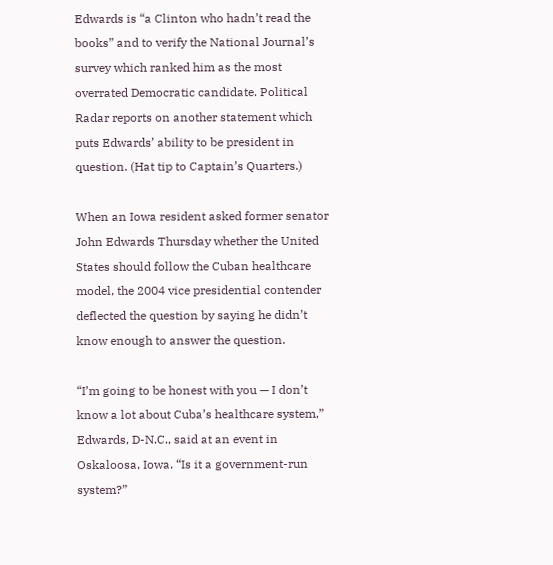Edwards is “a Clinton who hadn’t read the books” and to verify the National Journal’s survey which ranked him as the most overrated Democratic candidate. Political Radar reports on another statement which puts Edwards’ ability to be president in question. (Hat tip to Captain’s Quarters.)

When an Iowa resident asked former senator John Edwards Thursday whether the United States should follow the Cuban healthcare model, the 2004 vice presidential contender deflected the question by saying he didn’t know enough to answer the question.

“I’m going to be honest with you — I don’t know a lot about Cuba’s healthcare system,” Edwards, D-N.C., said at an event in Oskaloosa, Iowa. “Is it a government-run system?”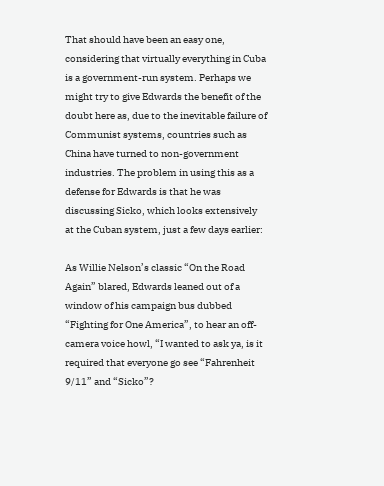That should have been an easy one, considering that virtually everything in Cuba is a government-run system. Perhaps we might try to give Edwards the benefit of the doubt here as, due to the inevitable failure of Communist systems, countries such as China have turned to non-government industries. The problem in using this as a defense for Edwards is that he was discussing Sicko, which looks extensively at the Cuban system, just a few days earlier:

As Willie Nelson’s classic “On the Road Again” blared, Edwards leaned out of a window of his campaign bus dubbed “Fighting for One America”, to hear an off-camera voice howl, “I wanted to ask ya, is it required that everyone go see “Fahrenheit 9/11” and “Sicko”?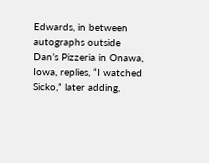Edwards, in between autographs outside Dan’s Pizzeria in Onawa, Iowa, replies, “I watched Sicko,” later adding,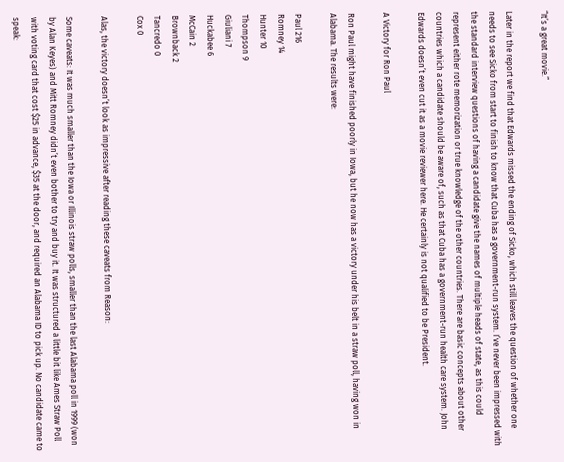“It’s a great movie.”

Later in the report we find that Edwards missed the ending of Sicko, which still leaves the question of whether one needs to see Sicko from start to finish to know that Cuba has a government-run system. I’ve never been impressed with the standard interview questions of having a candidate give the names of multiple heads of state, as this could represent either rote memorization or true knowledge of the other countries. There are basic concepts about other countries which a candidate should be aware of, such as that Cuba has a government-run health care system. John Edwards doesn’t even cut it as a movie reviewer here. He certainly is not qualified to be President.

A Victory for Ron Paul

Ron Paul might have finished poorly in Iowa, but he now has a victory under his belt in a straw poll, having won in Alabama. The results were:

Paul 216
Romney 14
Hunter 10
Thompson 9
Giuliani 7
Huckabee 6
McCain 2
Brownback 2
Tancredo 0
Cox 0

Alas, the victory doesn’t look as impressive after reading these caveats from Reason:

Some caveats: It was much smaller than the Iowa or Illinois straw polls, smaller than the last Alabama poll in 1999 (won by Alan Keyes) and Mitt Romney didn’t even bother to try and buy it. It was structured a little bit like Ames Straw Poll with voting card that cost $25 in advance, $35 at the door, and required an Alabama ID to pick up. No candidate came to speak: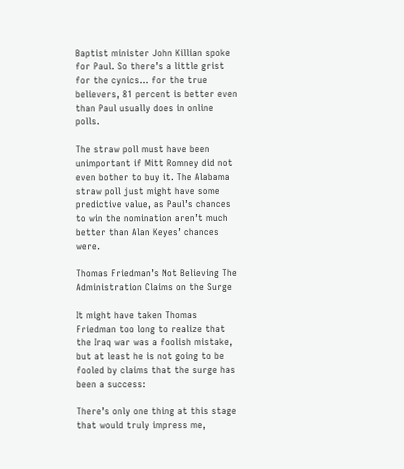Baptist minister John Killian spoke for Paul. So there’s a little grist for the cynics… for the true believers, 81 percent is better even than Paul usually does in online polls.

The straw poll must have been unimportant if Mitt Romney did not even bother to buy it. The Alabama straw poll just might have some predictive value, as Paul’s chances to win the nomination aren’t much better than Alan Keyes’ chances were.

Thomas Friedman’s Not Believing The Administration Claims on the Surge

It might have taken Thomas Friedman too long to realize that the Iraq war was a foolish mistake, but at least he is not going to be fooled by claims that the surge has been a success:

There’s only one thing at this stage that would truly impress me,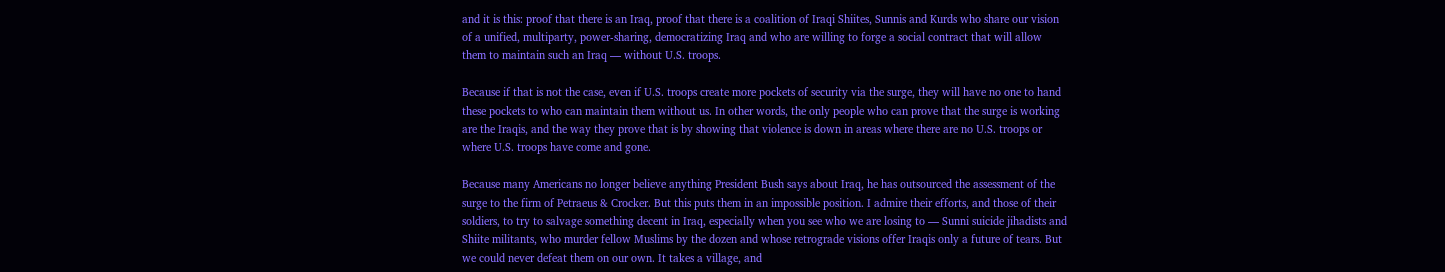and it is this: proof that there is an Iraq, proof that there is a coalition of Iraqi Shiites, Sunnis and Kurds who share our vision of a unified, multiparty, power-sharing, democratizing Iraq and who are willing to forge a social contract that will allow them to maintain such an Iraq — without U.S. troops.

Because if that is not the case, even if U.S. troops create more pockets of security via the surge, they will have no one to hand these pockets to who can maintain them without us. In other words, the only people who can prove that the surge is working are the Iraqis, and the way they prove that is by showing that violence is down in areas where there are no U.S. troops or where U.S. troops have come and gone.

Because many Americans no longer believe anything President Bush says about Iraq, he has outsourced the assessment of the surge to the firm of Petraeus & Crocker. But this puts them in an impossible position. I admire their efforts, and those of their soldiers, to try to salvage something decent in Iraq, especially when you see who we are losing to — Sunni suicide jihadists and Shiite militants, who murder fellow Muslims by the dozen and whose retrograde visions offer Iraqis only a future of tears. But we could never defeat them on our own. It takes a village, and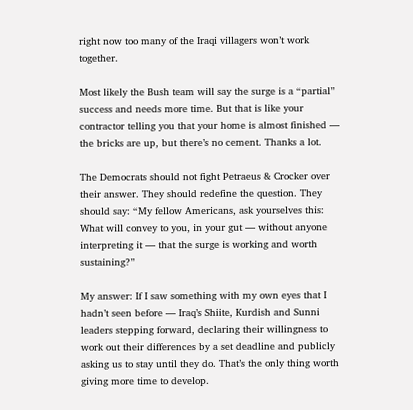right now too many of the Iraqi villagers won’t work together.

Most likely the Bush team will say the surge is a “partial” success and needs more time. But that is like your contractor telling you that your home is almost finished — the bricks are up, but there’s no cement. Thanks a lot.

The Democrats should not fight Petraeus & Crocker over their answer. They should redefine the question. They should say: “My fellow Americans, ask yourselves this: What will convey to you, in your gut — without anyone interpreting it — that the surge is working and worth sustaining?”

My answer: If I saw something with my own eyes that I hadn’t seen before — Iraq’s Shiite, Kurdish and Sunni leaders stepping forward, declaring their willingness to work out their differences by a set deadline and publicly asking us to stay until they do. That’s the only thing worth giving more time to develop.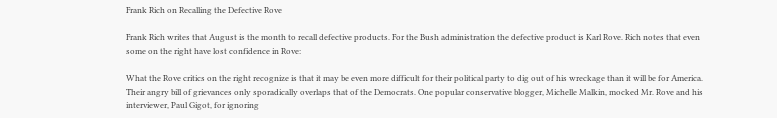Frank Rich on Recalling the Defective Rove

Frank Rich writes that August is the month to recall defective products. For the Bush administration the defective product is Karl Rove. Rich notes that even some on the right have lost confidence in Rove:

What the Rove critics on the right recognize is that it may be even more difficult for their political party to dig out of his wreckage than it will be for America. Their angry bill of grievances only sporadically overlaps that of the Democrats. One popular conservative blogger, Michelle Malkin, mocked Mr. Rove and his interviewer, Paul Gigot, for ignoring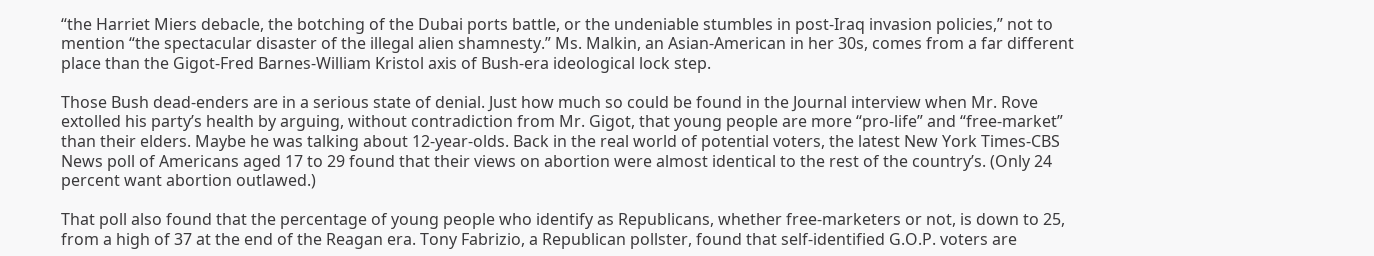“the Harriet Miers debacle, the botching of the Dubai ports battle, or the undeniable stumbles in post-Iraq invasion policies,” not to mention “the spectacular disaster of the illegal alien shamnesty.” Ms. Malkin, an Asian-American in her 30s, comes from a far different place than the Gigot-Fred Barnes-William Kristol axis of Bush-era ideological lock step.

Those Bush dead-enders are in a serious state of denial. Just how much so could be found in the Journal interview when Mr. Rove extolled his party’s health by arguing, without contradiction from Mr. Gigot, that young people are more “pro-life” and “free-market” than their elders. Maybe he was talking about 12-year-olds. Back in the real world of potential voters, the latest New York Times-CBS News poll of Americans aged 17 to 29 found that their views on abortion were almost identical to the rest of the country’s. (Only 24 percent want abortion outlawed.)

That poll also found that the percentage of young people who identify as Republicans, whether free-marketers or not, is down to 25, from a high of 37 at the end of the Reagan era. Tony Fabrizio, a Republican pollster, found that self-identified G.O.P. voters are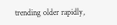trending older rapidly,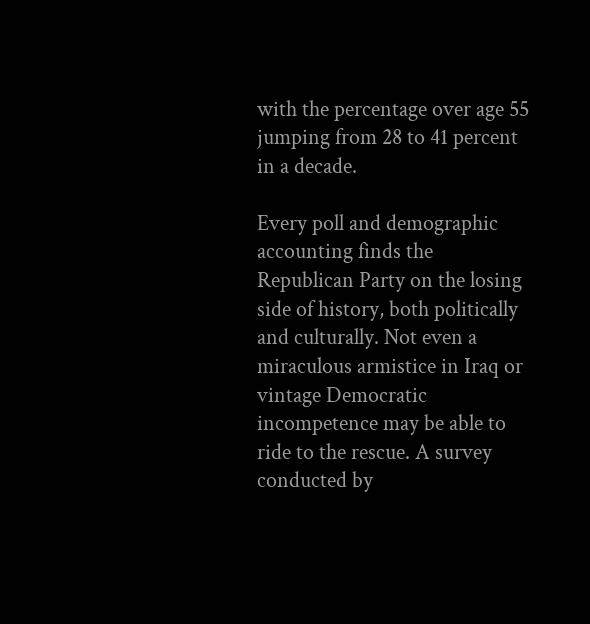with the percentage over age 55 jumping from 28 to 41 percent in a decade.

Every poll and demographic accounting finds the Republican Party on the losing side of history, both politically and culturally. Not even a miraculous armistice in Iraq or vintage Democratic incompetence may be able to ride to the rescue. A survey conducted by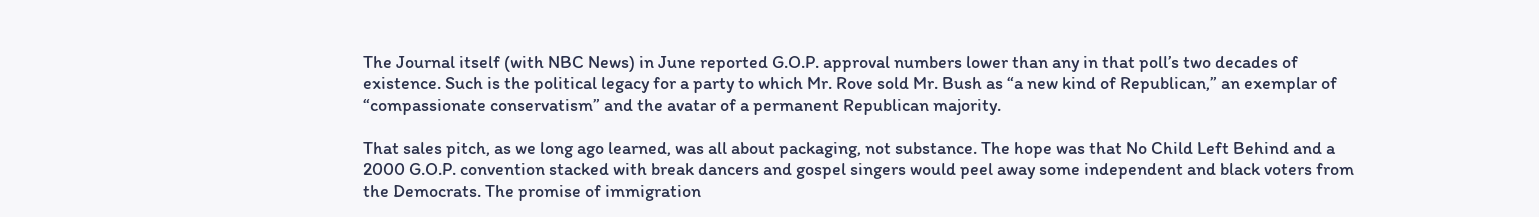The Journal itself (with NBC News) in June reported G.O.P. approval numbers lower than any in that poll’s two decades of existence. Such is the political legacy for a party to which Mr. Rove sold Mr. Bush as “a new kind of Republican,” an exemplar of “compassionate conservatism” and the avatar of a permanent Republican majority.

That sales pitch, as we long ago learned, was all about packaging, not substance. The hope was that No Child Left Behind and a 2000 G.O.P. convention stacked with break dancers and gospel singers would peel away some independent and black voters from the Democrats. The promise of immigration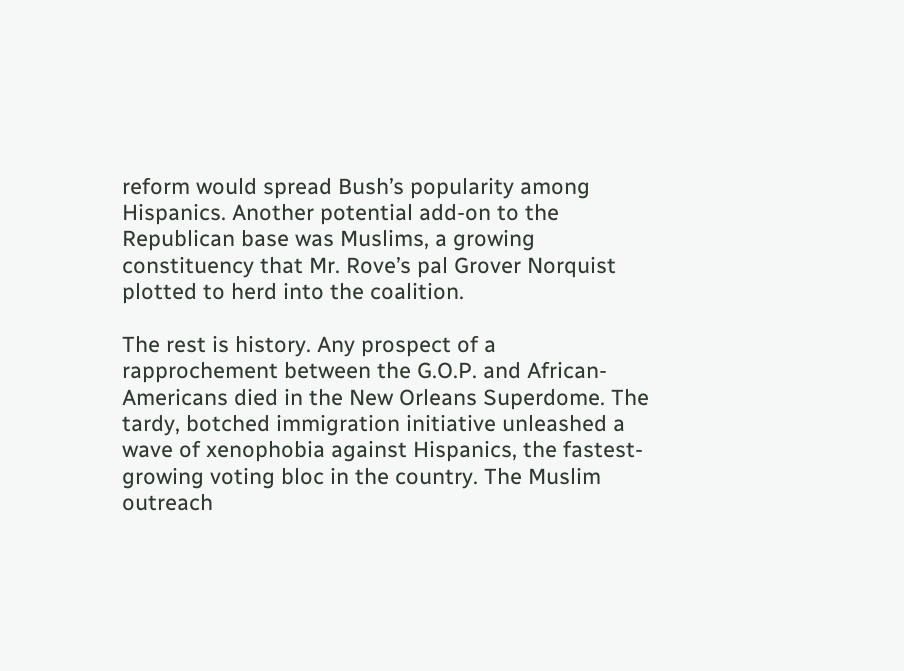reform would spread Bush’s popularity among Hispanics. Another potential add-on to the Republican base was Muslims, a growing constituency that Mr. Rove’s pal Grover Norquist plotted to herd into the coalition.

The rest is history. Any prospect of a rapprochement between the G.O.P. and African-Americans died in the New Orleans Superdome. The tardy, botched immigration initiative unleashed a wave of xenophobia against Hispanics, the fastest-growing voting bloc in the country. The Muslim outreach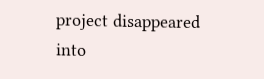project disappeared into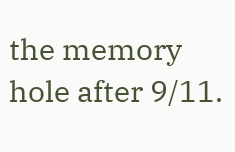the memory hole after 9/11.